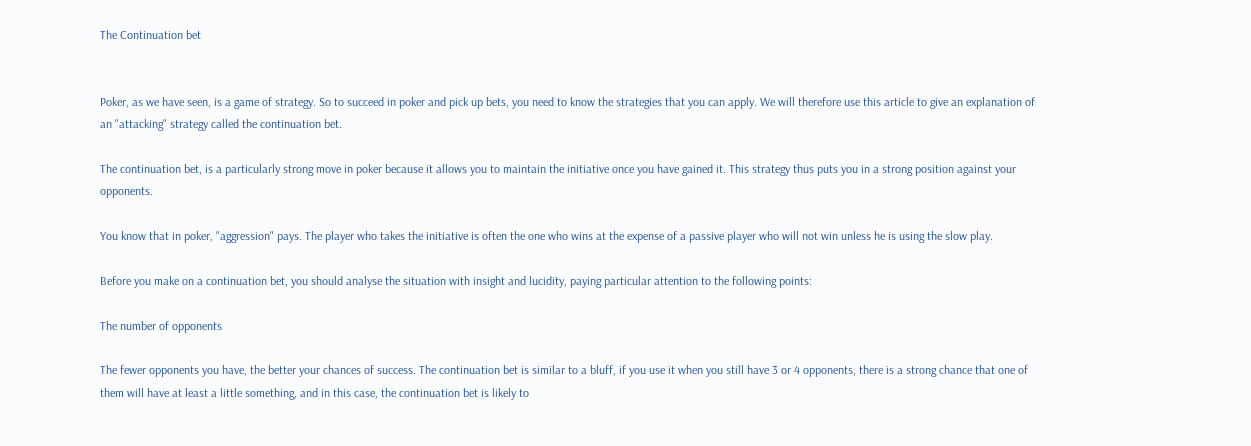The Continuation bet


Poker, as we have seen, is a game of strategy. So to succeed in poker and pick up bets, you need to know the strategies that you can apply. We will therefore use this article to give an explanation of an "attacking" strategy called the continuation bet.

The continuation bet, is a particularly strong move in poker because it allows you to maintain the initiative once you have gained it. This strategy thus puts you in a strong position against your opponents.

You know that in poker, "aggression" pays. The player who takes the initiative is often the one who wins at the expense of a passive player who will not win unless he is using the slow play.

Before you make on a continuation bet, you should analyse the situation with insight and lucidity, paying particular attention to the following points:

The number of opponents

The fewer opponents you have, the better your chances of success. The continuation bet is similar to a bluff, if you use it when you still have 3 or 4 opponents, there is a strong chance that one of them will have at least a little something, and in this case, the continuation bet is likely to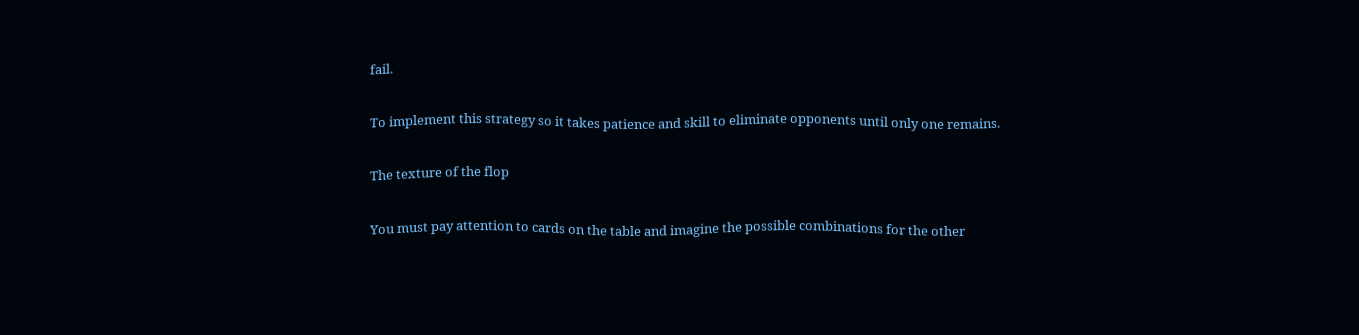fail.

To implement this strategy so it takes patience and skill to eliminate opponents until only one remains.

The texture of the flop

You must pay attention to cards on the table and imagine the possible combinations for the other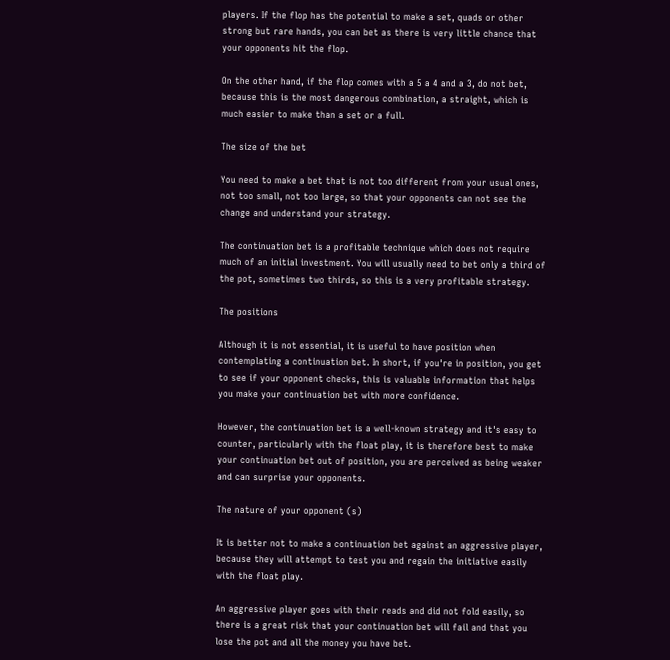players. If the flop has the potential to make a set, quads or other strong but rare hands, you can bet as there is very little chance that your opponents hit the flop.

On the other hand, if the flop comes with a 5 a 4 and a 3, do not bet, because this is the most dangerous combination, a straight, which is much easier to make than a set or a full.

The size of the bet

You need to make a bet that is not too different from your usual ones, not too small, not too large, so that your opponents can not see the change and understand your strategy.

The continuation bet is a profitable technique which does not require much of an initial investment. You will usually need to bet only a third of the pot, sometimes two thirds, so this is a very profitable strategy.

The positions

Although it is not essential, it is useful to have position when contemplating a continuation bet. In short, if you're in position, you get to see if your opponent checks, this is valuable information that helps you make your continuation bet with more confidence.

However, the continuation bet is a well-known strategy and it's easy to counter, particularly with the float play, it is therefore best to make your continuation bet out of position, you are perceived as being weaker and can surprise your opponents.

The nature of your opponent (s)

It is better not to make a continuation bet against an aggressive player, because they will attempt to test you and regain the initiative easily with the float play.

An aggressive player goes with their reads and did not fold easily, so there is a great risk that your continuation bet will fail and that you lose the pot and all the money you have bet.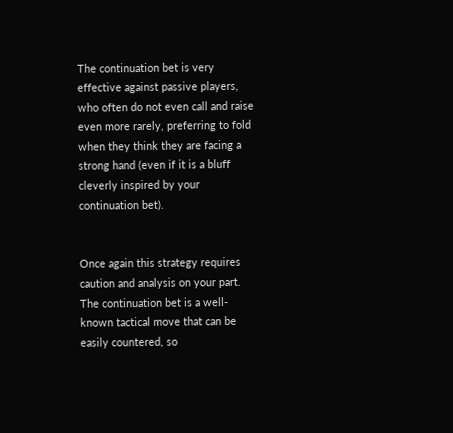The continuation bet is very effective against passive players, who often do not even call and raise even more rarely, preferring to fold when they think they are facing a strong hand (even if it is a bluff cleverly inspired by your continuation bet).


Once again this strategy requires caution and analysis on your part. The continuation bet is a well-known tactical move that can be easily countered, so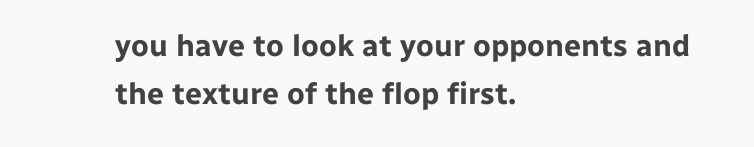you have to look at your opponents and the texture of the flop first.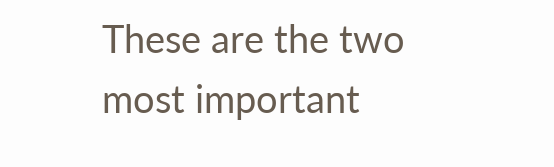These are the two most important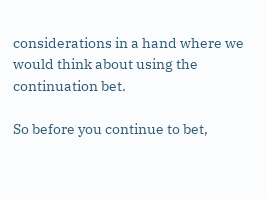considerations in a hand where we would think about using the continuation bet.

So before you continue to bet,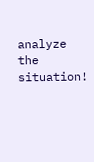analyze the situation!